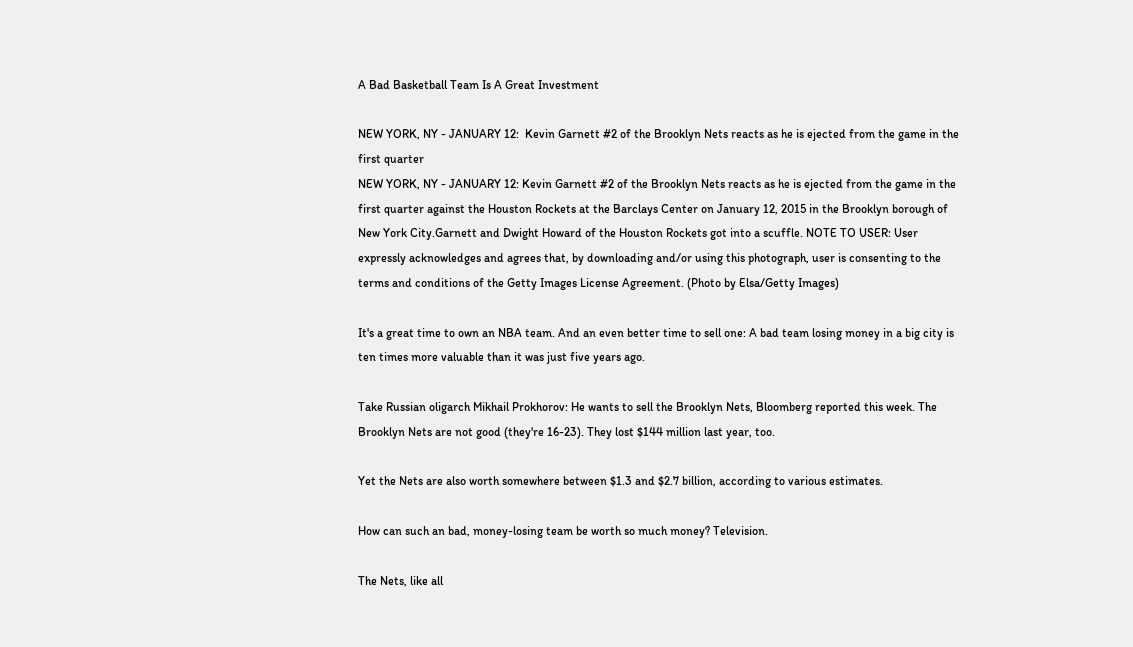A Bad Basketball Team Is A Great Investment

NEW YORK, NY - JANUARY 12:  Kevin Garnett #2 of the Brooklyn Nets reacts as he is ejected from the game in the first quarter
NEW YORK, NY - JANUARY 12: Kevin Garnett #2 of the Brooklyn Nets reacts as he is ejected from the game in the first quarter against the Houston Rockets at the Barclays Center on January 12, 2015 in the Brooklyn borough of New York City.Garnett and Dwight Howard of the Houston Rockets got into a scuffle. NOTE TO USER: User expressly acknowledges and agrees that, by downloading and/or using this photograph, user is consenting to the terms and conditions of the Getty Images License Agreement. (Photo by Elsa/Getty Images)

It's a great time to own an NBA team. And an even better time to sell one: A bad team losing money in a big city is ten times more valuable than it was just five years ago.

Take Russian oligarch Mikhail Prokhorov: He wants to sell the Brooklyn Nets, Bloomberg reported this week. The Brooklyn Nets are not good (they're 16-23). They lost $144 million last year, too.

Yet the Nets are also worth somewhere between $1.3 and $2.7 billion, according to various estimates.

How can such an bad, money-losing team be worth so much money? Television.

The Nets, like all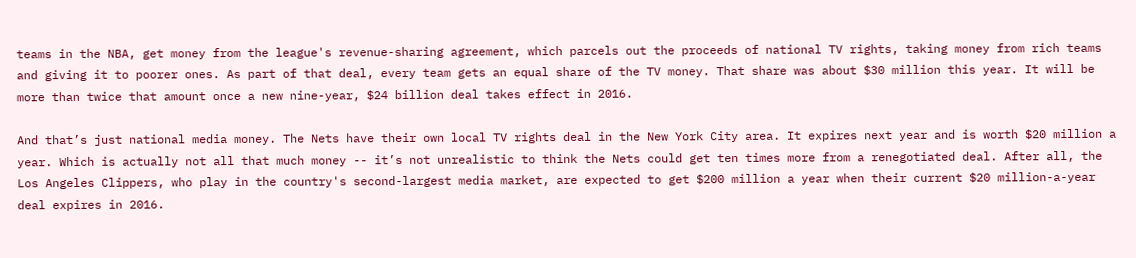teams in the NBA, get money from the league's revenue-sharing agreement, which parcels out the proceeds of national TV rights, taking money from rich teams and giving it to poorer ones. As part of that deal, every team gets an equal share of the TV money. That share was about $30 million this year. It will be more than twice that amount once a new nine-year, $24 billion deal takes effect in 2016.

And that’s just national media money. The Nets have their own local TV rights deal in the New York City area. It expires next year and is worth $20 million a year. Which is actually not all that much money -- it’s not unrealistic to think the Nets could get ten times more from a renegotiated deal. After all, the Los Angeles Clippers, who play in the country's second-largest media market, are expected to get $200 million a year when their current $20 million-a-year deal expires in 2016.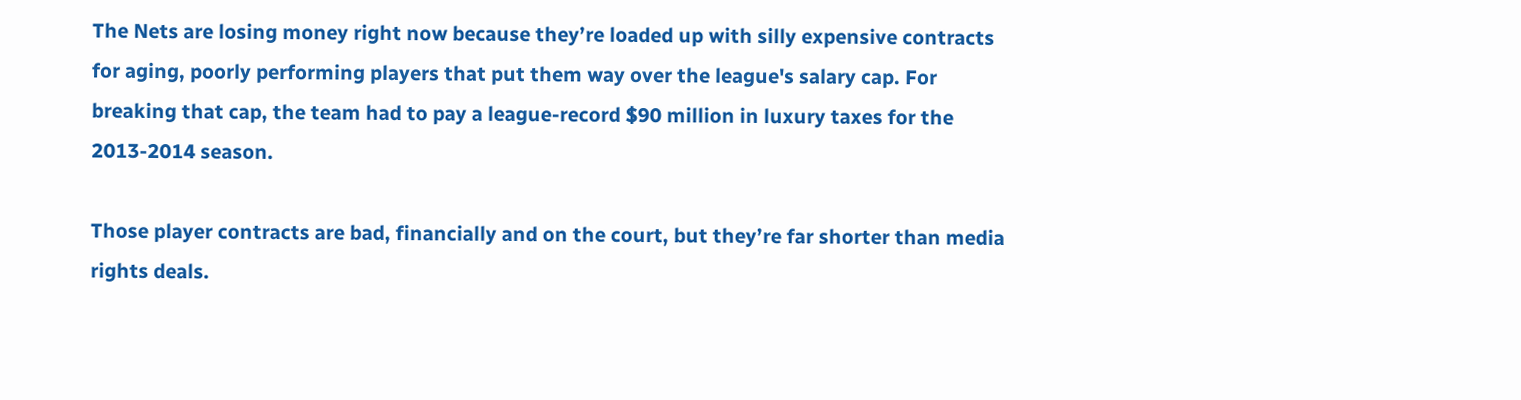The Nets are losing money right now because they’re loaded up with silly expensive contracts for aging, poorly performing players that put them way over the league's salary cap. For breaking that cap, the team had to pay a league-record $90 million in luxury taxes for the 2013-2014 season.

Those player contracts are bad, financially and on the court, but they’re far shorter than media rights deals.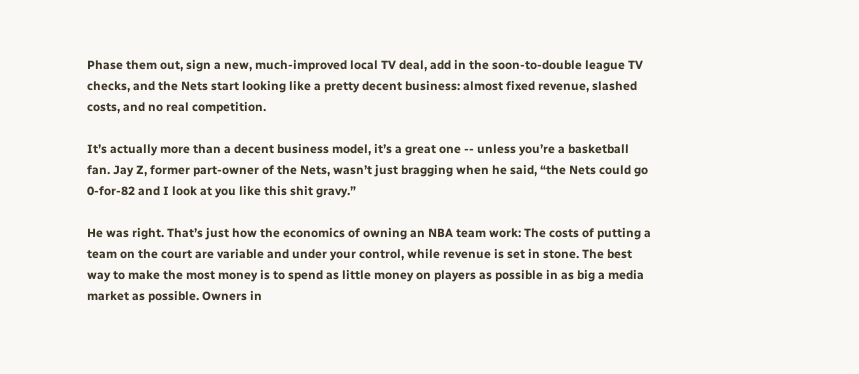Phase them out, sign a new, much-improved local TV deal, add in the soon-to-double league TV checks, and the Nets start looking like a pretty decent business: almost fixed revenue, slashed costs, and no real competition.

It’s actually more than a decent business model, it’s a great one -- unless you’re a basketball fan. Jay Z, former part-owner of the Nets, wasn’t just bragging when he said, “the Nets could go 0-for-82 and I look at you like this shit gravy.”

He was right. That’s just how the economics of owning an NBA team work: The costs of putting a team on the court are variable and under your control, while revenue is set in stone. The best way to make the most money is to spend as little money on players as possible in as big a media market as possible. Owners in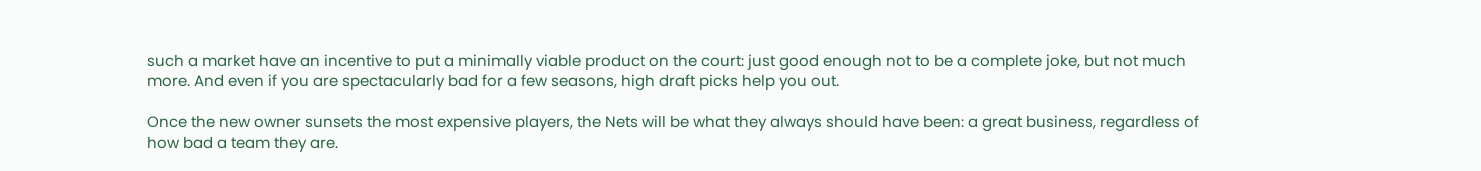such a market have an incentive to put a minimally viable product on the court: just good enough not to be a complete joke, but not much more. And even if you are spectacularly bad for a few seasons, high draft picks help you out.

Once the new owner sunsets the most expensive players, the Nets will be what they always should have been: a great business, regardless of how bad a team they are.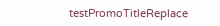testPromoTitleReplace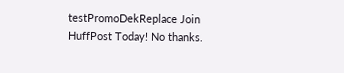testPromoDekReplace Join HuffPost Today! No thanks.